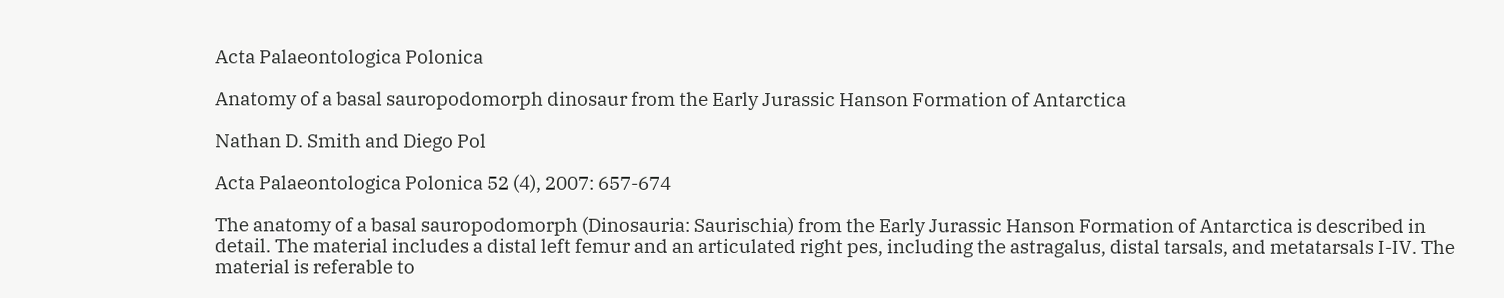Acta Palaeontologica Polonica

Anatomy of a basal sauropodomorph dinosaur from the Early Jurassic Hanson Formation of Antarctica

Nathan D. Smith and Diego Pol

Acta Palaeontologica Polonica 52 (4), 2007: 657-674

The anatomy of a basal sauropodomorph (Dinosauria: Saurischia) from the Early Jurassic Hanson Formation of Antarctica is described in detail. The material includes a distal left femur and an articulated right pes, including the astragalus, distal tarsals, and metatarsals I-IV. The material is referable to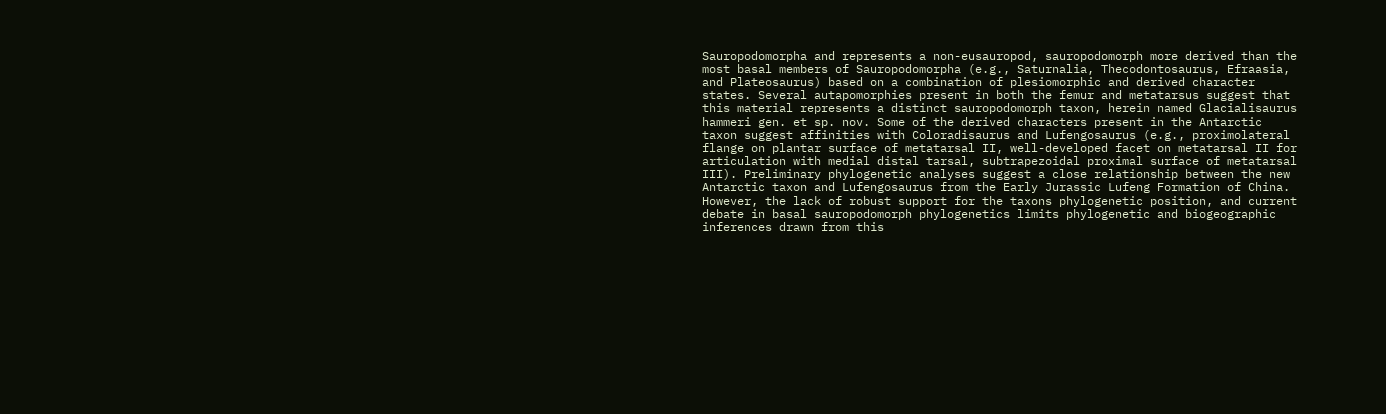Sauropodomorpha and represents a non-eusauropod, sauropodomorph more derived than the most basal members of Sauropodomorpha (e.g., Saturnalia, Thecodontosaurus, Efraasia, and Plateosaurus) based on a combination of plesiomorphic and derived character states. Several autapomorphies present in both the femur and metatarsus suggest that this material represents a distinct sauropodomorph taxon, herein named Glacialisaurus hammeri gen. et sp. nov. Some of the derived characters present in the Antarctic taxon suggest affinities with Coloradisaurus and Lufengosaurus (e.g., proximolateral flange on plantar surface of metatarsal II, well-developed facet on metatarsal II for articulation with medial distal tarsal, subtrapezoidal proximal surface of metatarsal III). Preliminary phylogenetic analyses suggest a close relationship between the new Antarctic taxon and Lufengosaurus from the Early Jurassic Lufeng Formation of China. However, the lack of robust support for the taxons phylogenetic position, and current debate in basal sauropodomorph phylogenetics limits phylogenetic and biogeographic inferences drawn from this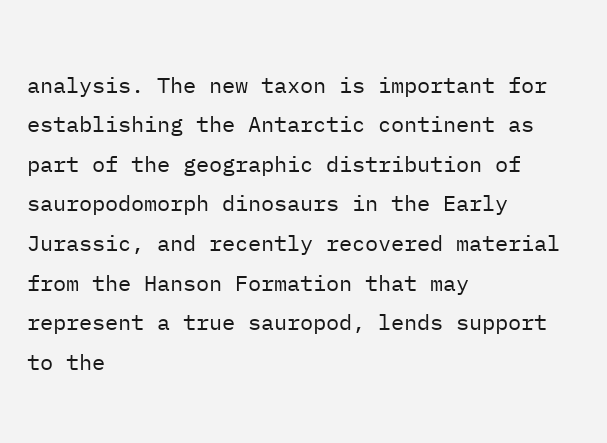analysis. The new taxon is important for establishing the Antarctic continent as part of the geographic distribution of sauropodomorph dinosaurs in the Early Jurassic, and recently recovered material from the Hanson Formation that may represent a true sauropod, lends support to the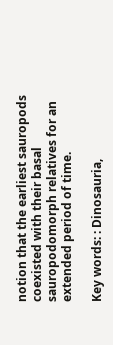notion that the earliest sauropods coexisted with their basal sauropodomorph relatives for an extended period of time.

Key words: : Dinosauria,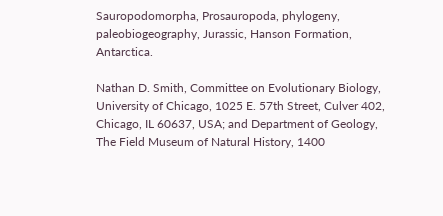Sauropodomorpha, Prosauropoda, phylogeny, paleobiogeography, Jurassic, Hanson Formation, Antarctica.

Nathan D. Smith, Committee on Evolutionary Biology, University of Chicago, 1025 E. 57th Street, Culver 402, Chicago, IL 60637, USA; and Department of Geology, The Field Museum of Natural History, 1400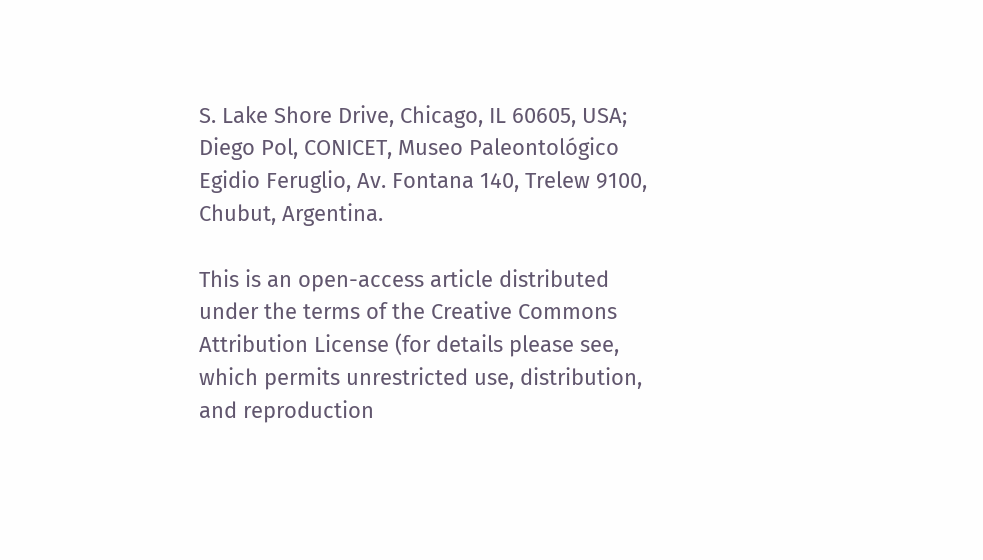S. Lake Shore Drive, Chicago, IL 60605, USA; Diego Pol, CONICET, Museo Paleontológico Egidio Feruglio, Av. Fontana 140, Trelew 9100, Chubut, Argentina.

This is an open-access article distributed under the terms of the Creative Commons Attribution License (for details please see, which permits unrestricted use, distribution, and reproduction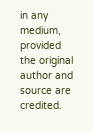in any medium, provided the original author and source are credited.